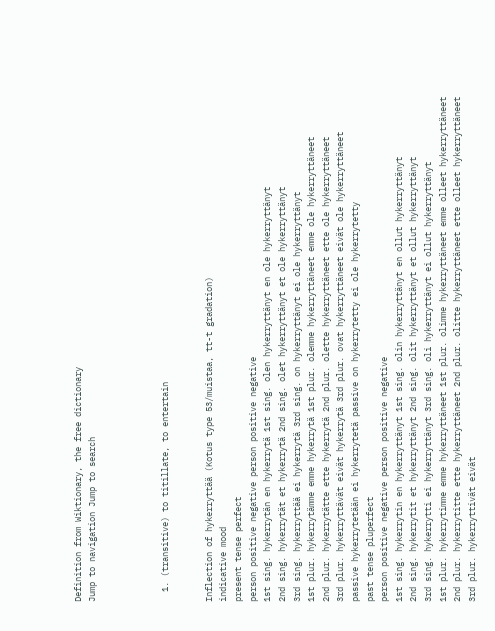Definition from Wiktionary, the free dictionary
Jump to navigation Jump to search




  1. (transitive) to titillate, to entertain


Inflection of hykerryttää (Kotus type 53/muistaa, tt-t gradation)
indicative mood
present tense perfect
person positive negative person positive negative
1st sing. hykerrytän en hykerrytä 1st sing. olen hykerryttänyt en ole hykerryttänyt
2nd sing. hykerrytät et hykerrytä 2nd sing. olet hykerryttänyt et ole hykerryttänyt
3rd sing. hykerryttää ei hykerrytä 3rd sing. on hykerryttänyt ei ole hykerryttänyt
1st plur. hykerrytämme emme hykerrytä 1st plur. olemme hykerryttäneet emme ole hykerryttäneet
2nd plur. hykerrytätte ette hykerrytä 2nd plur. olette hykerryttäneet ette ole hykerryttäneet
3rd plur. hykerryttävät eivät hykerrytä 3rd plur. ovat hykerryttäneet eivät ole hykerryttäneet
passive hykerrytetään ei hykerrytetä passive on hykerrytetty ei ole hykerrytetty
past tense pluperfect
person positive negative person positive negative
1st sing. hykerrytin en hykerryttänyt 1st sing. olin hykerryttänyt en ollut hykerryttänyt
2nd sing. hykerrytit et hykerryttänyt 2nd sing. olit hykerryttänyt et ollut hykerryttänyt
3rd sing. hykerrytti ei hykerryttänyt 3rd sing. oli hykerryttänyt ei ollut hykerryttänyt
1st plur. hykerrytimme emme hykerryttäneet 1st plur. olimme hykerryttäneet emme olleet hykerryttäneet
2nd plur. hykerrytitte ette hykerryttäneet 2nd plur. olitte hykerryttäneet ette olleet hykerryttäneet
3rd plur. hykerryttivät eivät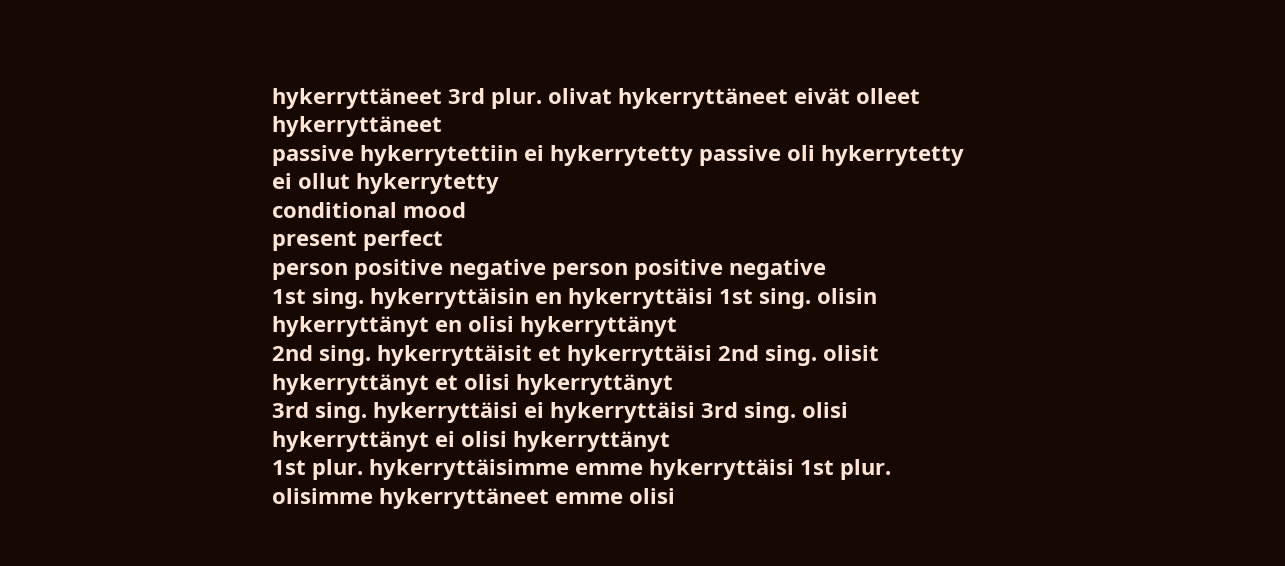hykerryttäneet 3rd plur. olivat hykerryttäneet eivät olleet hykerryttäneet
passive hykerrytettiin ei hykerrytetty passive oli hykerrytetty ei ollut hykerrytetty
conditional mood
present perfect
person positive negative person positive negative
1st sing. hykerryttäisin en hykerryttäisi 1st sing. olisin hykerryttänyt en olisi hykerryttänyt
2nd sing. hykerryttäisit et hykerryttäisi 2nd sing. olisit hykerryttänyt et olisi hykerryttänyt
3rd sing. hykerryttäisi ei hykerryttäisi 3rd sing. olisi hykerryttänyt ei olisi hykerryttänyt
1st plur. hykerryttäisimme emme hykerryttäisi 1st plur. olisimme hykerryttäneet emme olisi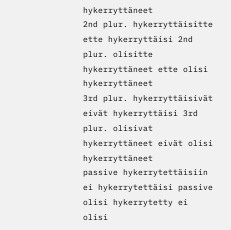hykerryttäneet
2nd plur. hykerryttäisitte ette hykerryttäisi 2nd plur. olisitte hykerryttäneet ette olisi hykerryttäneet
3rd plur. hykerryttäisivät eivät hykerryttäisi 3rd plur. olisivat hykerryttäneet eivät olisi hykerryttäneet
passive hykerrytettäisiin ei hykerrytettäisi passive olisi hykerrytetty ei olisi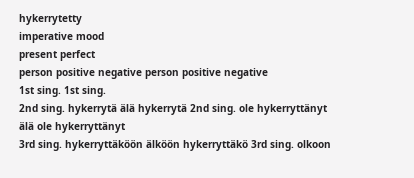hykerrytetty
imperative mood
present perfect
person positive negative person positive negative
1st sing. 1st sing.
2nd sing. hykerrytä älä hykerrytä 2nd sing. ole hykerryttänyt älä ole hykerryttänyt
3rd sing. hykerryttäköön älköön hykerryttäkö 3rd sing. olkoon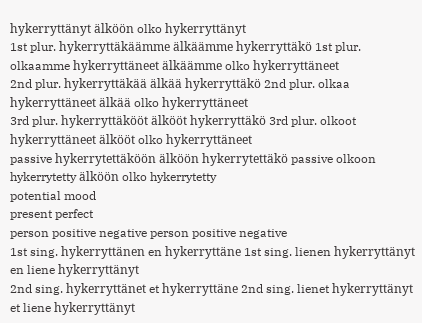hykerryttänyt älköön olko hykerryttänyt
1st plur. hykerryttäkäämme älkäämme hykerryttäkö 1st plur. olkaamme hykerryttäneet älkäämme olko hykerryttäneet
2nd plur. hykerryttäkää älkää hykerryttäkö 2nd plur. olkaa hykerryttäneet älkää olko hykerryttäneet
3rd plur. hykerryttäkööt älkööt hykerryttäkö 3rd plur. olkoot hykerryttäneet älkööt olko hykerryttäneet
passive hykerrytettäköön älköön hykerrytettäkö passive olkoon hykerrytetty älköön olko hykerrytetty
potential mood
present perfect
person positive negative person positive negative
1st sing. hykerryttänen en hykerryttäne 1st sing. lienen hykerryttänyt en liene hykerryttänyt
2nd sing. hykerryttänet et hykerryttäne 2nd sing. lienet hykerryttänyt et liene hykerryttänyt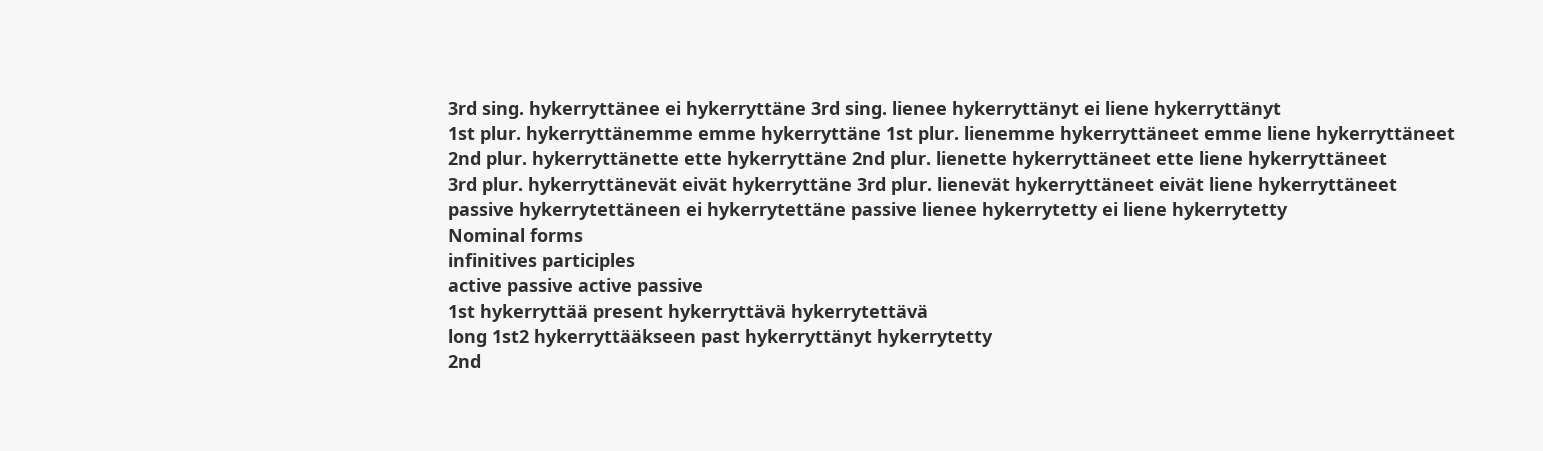3rd sing. hykerryttänee ei hykerryttäne 3rd sing. lienee hykerryttänyt ei liene hykerryttänyt
1st plur. hykerryttänemme emme hykerryttäne 1st plur. lienemme hykerryttäneet emme liene hykerryttäneet
2nd plur. hykerryttänette ette hykerryttäne 2nd plur. lienette hykerryttäneet ette liene hykerryttäneet
3rd plur. hykerryttänevät eivät hykerryttäne 3rd plur. lienevät hykerryttäneet eivät liene hykerryttäneet
passive hykerrytettäneen ei hykerrytettäne passive lienee hykerrytetty ei liene hykerrytetty
Nominal forms
infinitives participles
active passive active passive
1st hykerryttää present hykerryttävä hykerrytettävä
long 1st2 hykerryttääkseen past hykerryttänyt hykerrytetty
2nd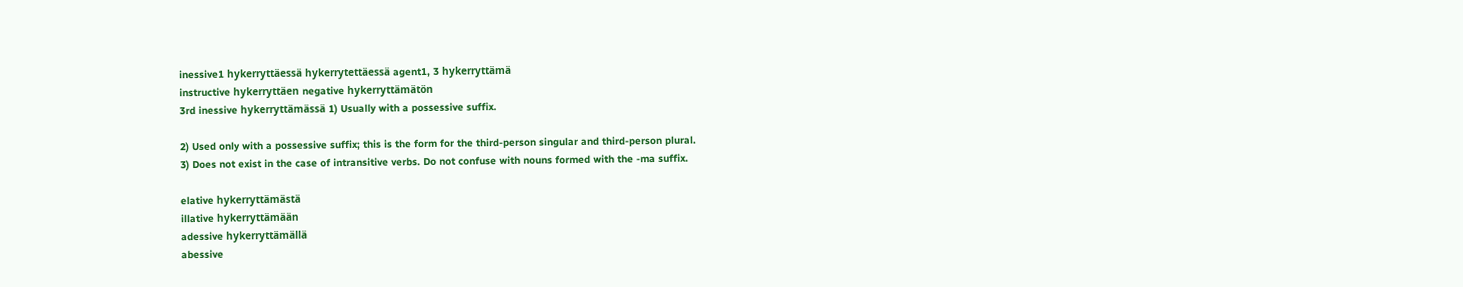inessive1 hykerryttäessä hykerrytettäessä agent1, 3 hykerryttämä
instructive hykerryttäen negative hykerryttämätön
3rd inessive hykerryttämässä 1) Usually with a possessive suffix.

2) Used only with a possessive suffix; this is the form for the third-person singular and third-person plural.
3) Does not exist in the case of intransitive verbs. Do not confuse with nouns formed with the -ma suffix.

elative hykerryttämästä
illative hykerryttämään
adessive hykerryttämällä
abessive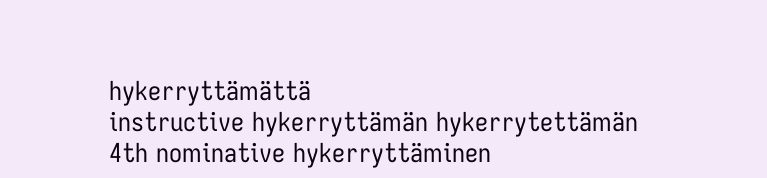hykerryttämättä
instructive hykerryttämän hykerrytettämän
4th nominative hykerryttäminen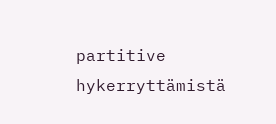partitive hykerryttämistä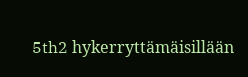5th2 hykerryttämäisillään